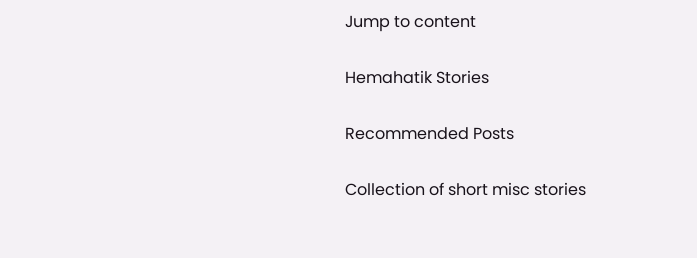Jump to content

Hemahatik Stories

Recommended Posts

Collection of short misc stories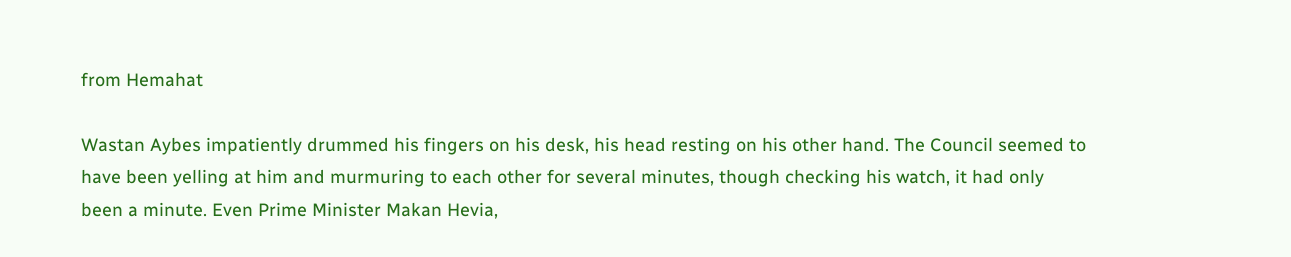from Hemahat

Wastan Aybes impatiently drummed his fingers on his desk, his head resting on his other hand. The Council seemed to have been yelling at him and murmuring to each other for several minutes, though checking his watch, it had only been a minute. Even Prime Minister Makan Hevia,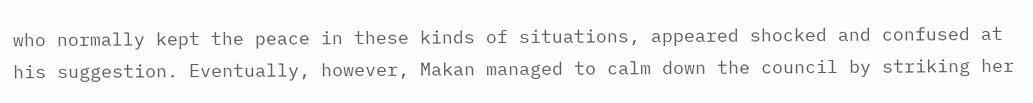who normally kept the peace in these kinds of situations, appeared shocked and confused at his suggestion. Eventually, however, Makan managed to calm down the council by striking her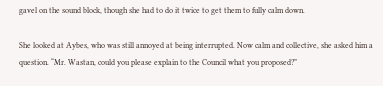gavel on the sound block, though she had to do it twice to get them to fully calm down.

She looked at Aybes, who was still annoyed at being interrupted. Now calm and collective, she asked him a question. “Mr. Wastan, could you please explain to the Council what you proposed?”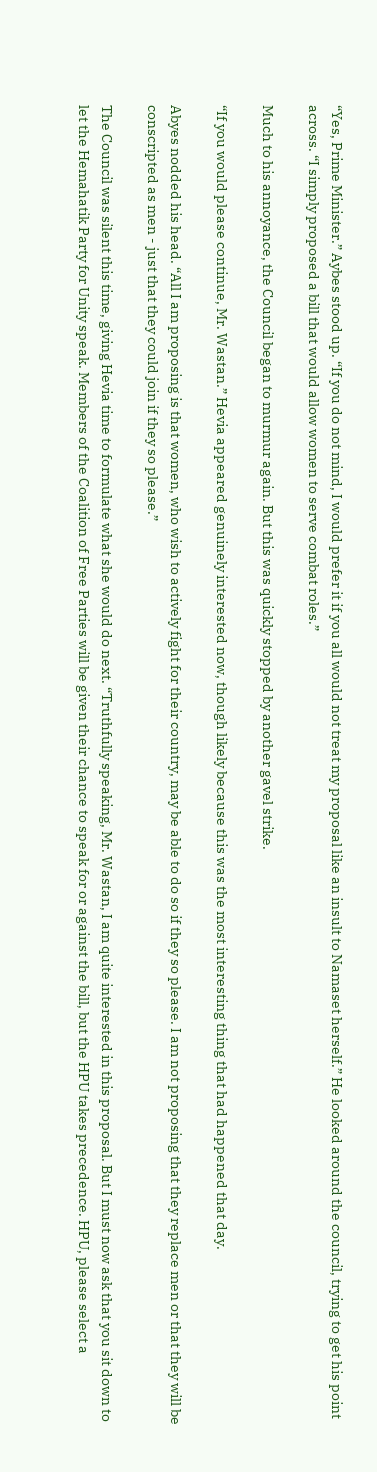“Yes, Prime Minister.” Aybes stood up. “If you do not mind, I would prefer it if you all would not treat my proposal like an insult to Namaset herself.” He looked around the council, trying to get his point across. “I simply proposed a bill that would allow women to serve combat roles.”

Much to his annoyance, the Council began to murmur again. But this was quickly stopped by another gavel strike.

“If you would please continue, Mr. Wastan.” Hevia appeared genuinely interested now, though likely because this was the most interesting thing that had happened that day.

Abyes nodded his head. “All I am proposing is that women, who wish to actively fight for their country, may be able to do so if they so please. I am not proposing that they replace men or that they will be conscripted as men - just that they could join if they so please.”

The Council was silent this time, giving Hevia time to formulate what she would do next. “Truthfully speaking, Mr. Wastan, I am quite interested in this proposal. But I must now ask that you sit down to let the Hemahatik Party for Unity speak. Members of the Coalition of Free Parties will be given their chance to speak for or against the bill, but the HPU takes precedence. HPU, please select a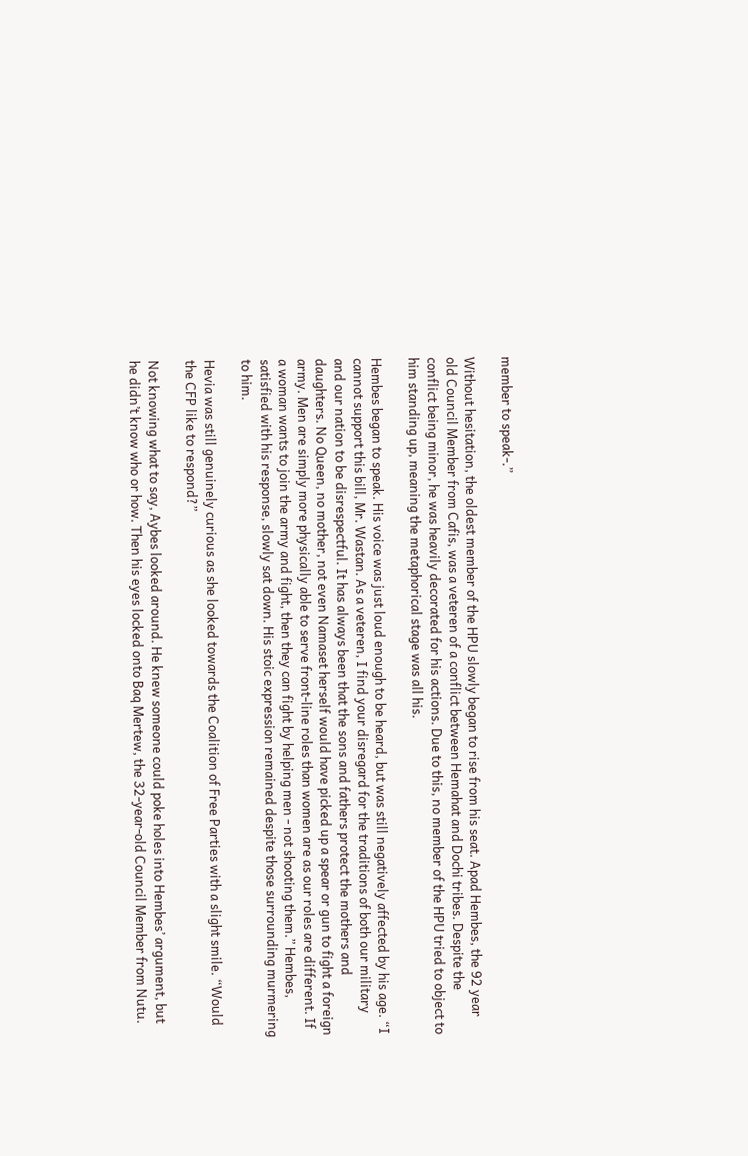member to speak-.”

Without hesitation, the oldest member of the HPU slowly began to rise from his seat. Apad Hembes, the 92 year old Council Member from Cafis, was a veteren of a conflict between Hemahat and Dochi tribes. Despite the conflict being minor, he was heavily decorated for his actions. Due to this, no member of the HPU tried to object to him standing up, meaning the metaphorical stage was all his.

Hembes began to speak. His voice was just loud enough to be heard, but was still negatively affected by his age. “I cannot support this bill, Mr. Wastan. As a veteren, I find your disregard for the traditions of both our military and our nation to be disrespectful. It has always been that the sons and fathers protect the mothers and daughters. No Queen, no mother, not even Namaset herself would have picked up a spear or gun to fight a foreign army. Men are simply more physically able to serve front-line roles than women are as our roles are different. If a woman wants to join the army and fight, then they can fight by helping men - not shooting them.” Hembes, satisfied with his response, slowly sat down. His stoic expression remained despite those surrounding murmering to him.

Hevia was still genuinely curious as she looked towards the Coalition of Free Parties with a slight smile. “Would the CFP like to respond?”

Not knowing what to say, Aybes looked around. He knew someone could poke holes into Hembes’ argument, but he didn’t know who or how. Then his eyes locked onto Baq Mertew, the 32-year-old Council Member from Nutu.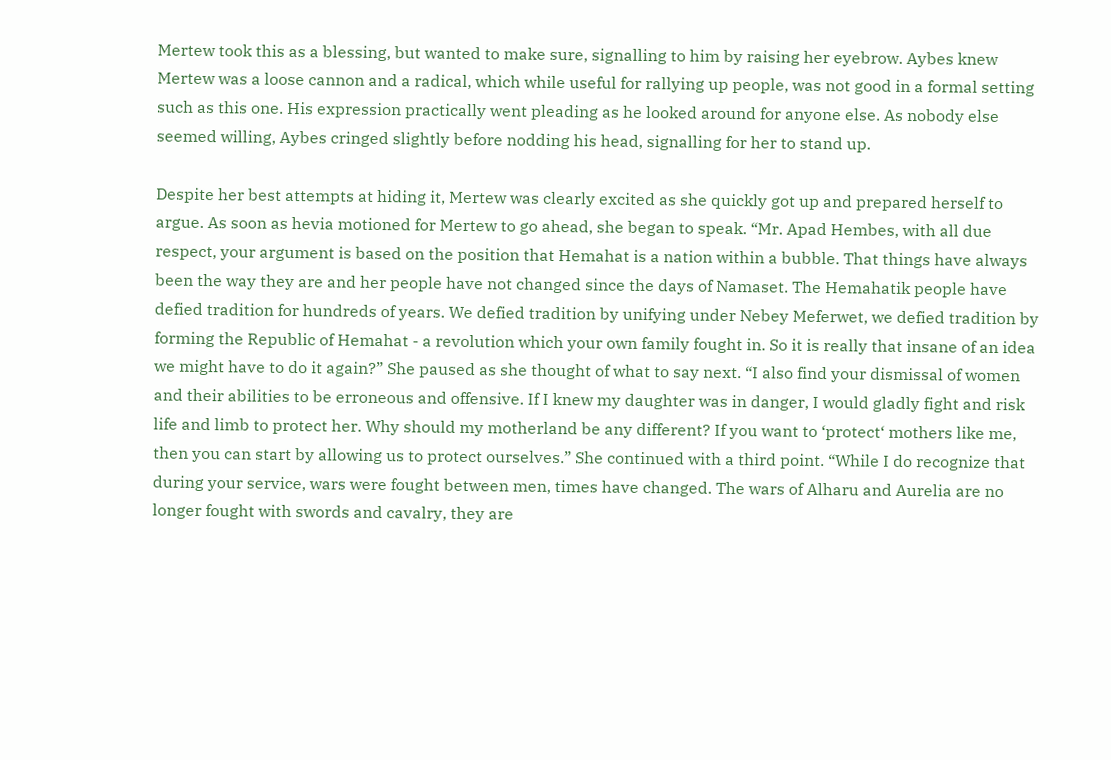Mertew took this as a blessing, but wanted to make sure, signalling to him by raising her eyebrow. Aybes knew Mertew was a loose cannon and a radical, which while useful for rallying up people, was not good in a formal setting such as this one. His expression practically went pleading as he looked around for anyone else. As nobody else seemed willing, Aybes cringed slightly before nodding his head, signalling for her to stand up.

Despite her best attempts at hiding it, Mertew was clearly excited as she quickly got up and prepared herself to argue. As soon as hevia motioned for Mertew to go ahead, she began to speak. “Mr. Apad Hembes, with all due respect, your argument is based on the position that Hemahat is a nation within a bubble. That things have always been the way they are and her people have not changed since the days of Namaset. The Hemahatik people have defied tradition for hundreds of years. We defied tradition by unifying under Nebey Meferwet, we defied tradition by forming the Republic of Hemahat - a revolution which your own family fought in. So it is really that insane of an idea we might have to do it again?” She paused as she thought of what to say next. “I also find your dismissal of women and their abilities to be erroneous and offensive. If I knew my daughter was in danger, I would gladly fight and risk life and limb to protect her. Why should my motherland be any different? If you want to ‘protect‘ mothers like me, then you can start by allowing us to protect ourselves.” She continued with a third point. “While I do recognize that during your service, wars were fought between men, times have changed. The wars of Alharu and Aurelia are no longer fought with swords and cavalry, they are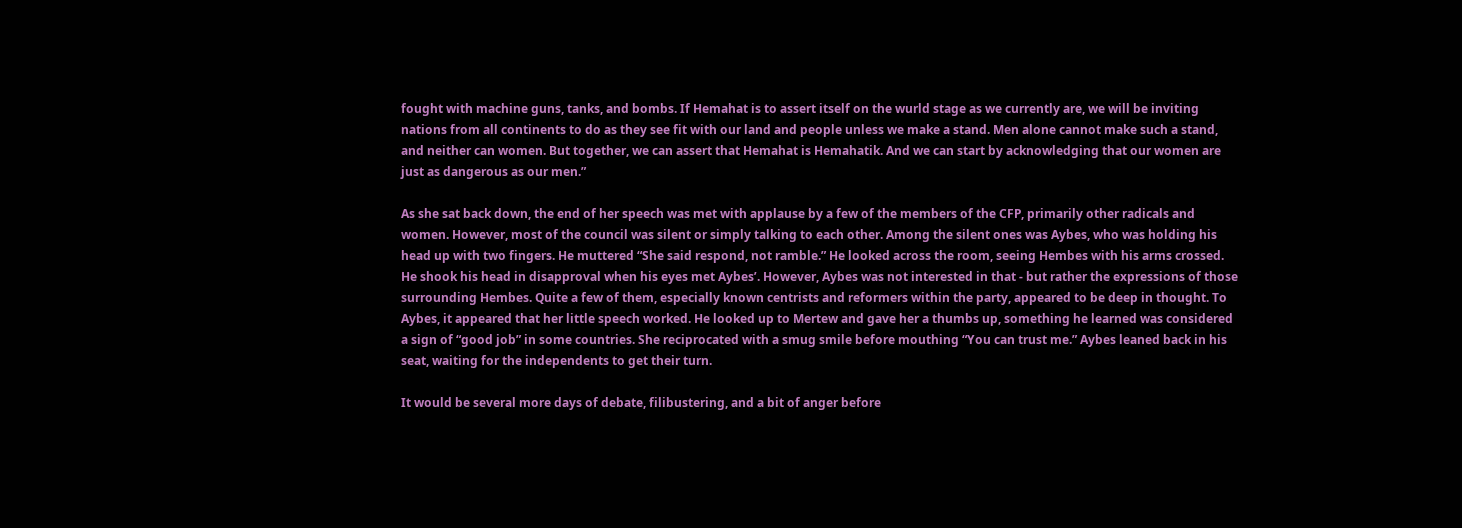fought with machine guns, tanks, and bombs. If Hemahat is to assert itself on the wurld stage as we currently are, we will be inviting nations from all continents to do as they see fit with our land and people unless we make a stand. Men alone cannot make such a stand, and neither can women. But together, we can assert that Hemahat is Hemahatik. And we can start by acknowledging that our women are just as dangerous as our men.”

As she sat back down, the end of her speech was met with applause by a few of the members of the CFP, primarily other radicals and women. However, most of the council was silent or simply talking to each other. Among the silent ones was Aybes, who was holding his head up with two fingers. He muttered “She said respond, not ramble.” He looked across the room, seeing Hembes with his arms crossed. He shook his head in disapproval when his eyes met Aybes’. However, Aybes was not interested in that - but rather the expressions of those surrounding Hembes. Quite a few of them, especially known centrists and reformers within the party, appeared to be deep in thought. To Aybes, it appeared that her little speech worked. He looked up to Mertew and gave her a thumbs up, something he learned was considered a sign of “good job” in some countries. She reciprocated with a smug smile before mouthing “You can trust me.” Aybes leaned back in his seat, waiting for the independents to get their turn.

It would be several more days of debate, filibustering, and a bit of anger before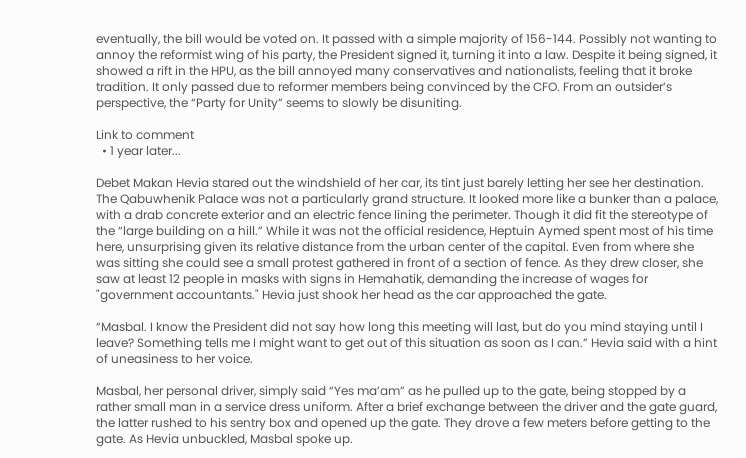eventually, the bill would be voted on. It passed with a simple majority of 156-144. Possibly not wanting to annoy the reformist wing of his party, the President signed it, turning it into a law. Despite it being signed, it showed a rift in the HPU, as the bill annoyed many conservatives and nationalists, feeling that it broke tradition. It only passed due to reformer members being convinced by the CFO. From an outsider’s perspective, the “Party for Unity” seems to slowly be disuniting.

Link to comment
  • 1 year later...

Debet Makan Hevia stared out the windshield of her car, its tint just barely letting her see her destination. The Qabuwhenik Palace was not a particularly grand structure. It looked more like a bunker than a palace, with a drab concrete exterior and an electric fence lining the perimeter. Though it did fit the stereotype of the “large building on a hill.” While it was not the official residence, Heptuin Aymed spent most of his time here, unsurprising given its relative distance from the urban center of the capital. Even from where she was sitting she could see a small protest gathered in front of a section of fence. As they drew closer, she saw at least 12 people in masks with signs in Hemahatik, demanding the increase of wages for "government accountants." Hevia just shook her head as the car approached the gate.

“Masbal. I know the President did not say how long this meeting will last, but do you mind staying until I leave? Something tells me I might want to get out of this situation as soon as I can.” Hevia said with a hint of uneasiness to her voice.

Masbal, her personal driver, simply said “Yes ma’am” as he pulled up to the gate, being stopped by a rather small man in a service dress uniform. After a brief exchange between the driver and the gate guard, the latter rushed to his sentry box and opened up the gate. They drove a few meters before getting to the gate. As Hevia unbuckled, Masbal spoke up.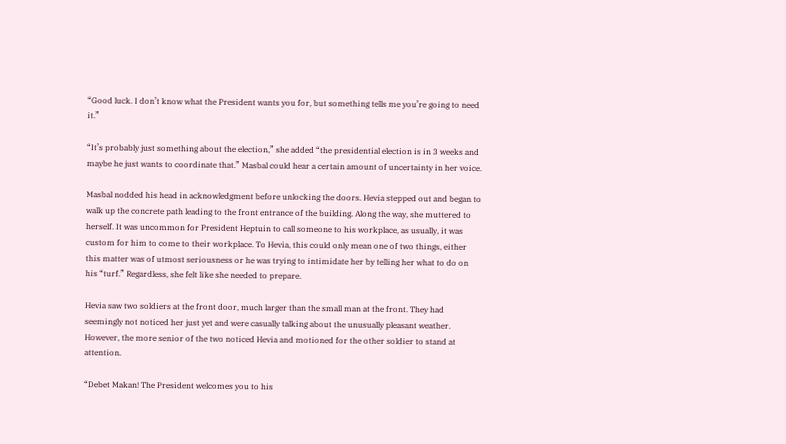“Good luck. I don’t know what the President wants you for, but something tells me you’re going to need it.”

“It’s probably just something about the election,” she added “the presidential election is in 3 weeks and maybe he just wants to coordinate that.” Masbal could hear a certain amount of uncertainty in her voice.

Masbal nodded his head in acknowledgment before unlocking the doors. Hevia stepped out and began to walk up the concrete path leading to the front entrance of the building. Along the way, she muttered to herself. It was uncommon for President Heptuin to call someone to his workplace, as usually, it was custom for him to come to their workplace. To Hevia, this could only mean one of two things, either this matter was of utmost seriousness or he was trying to intimidate her by telling her what to do on his “turf.” Regardless, she felt like she needed to prepare.

Hevia saw two soldiers at the front door, much larger than the small man at the front. They had seemingly not noticed her just yet and were casually talking about the unusually pleasant weather. However, the more senior of the two noticed Hevia and motioned for the other soldier to stand at attention.

“Debet Makan! The President welcomes you to his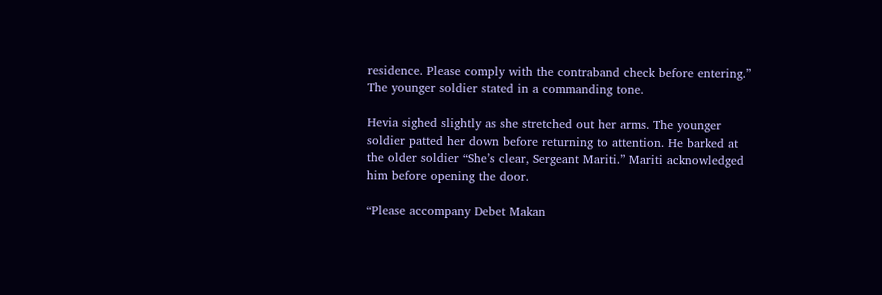residence. Please comply with the contraband check before entering.” The younger soldier stated in a commanding tone.

Hevia sighed slightly as she stretched out her arms. The younger soldier patted her down before returning to attention. He barked at the older soldier “She’s clear, Sergeant Mariti.” Mariti acknowledged him before opening the door.

“Please accompany Debet Makan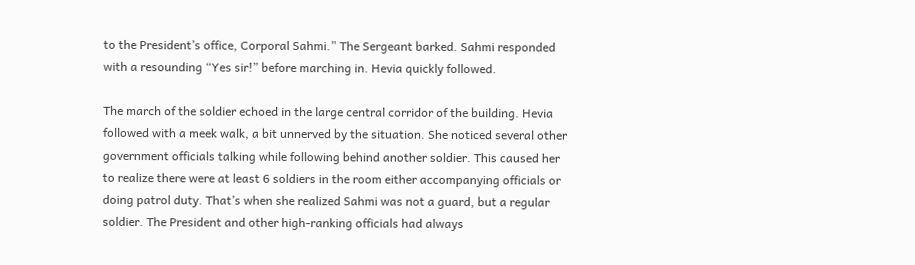to the President’s office, Corporal Sahmi.” The Sergeant barked. Sahmi responded with a resounding “Yes sir!” before marching in. Hevia quickly followed.

The march of the soldier echoed in the large central corridor of the building. Hevia followed with a meek walk, a bit unnerved by the situation. She noticed several other government officials talking while following behind another soldier. This caused her to realize there were at least 6 soldiers in the room either accompanying officials or doing patrol duty. That’s when she realized Sahmi was not a guard, but a regular soldier. The President and other high-ranking officials had always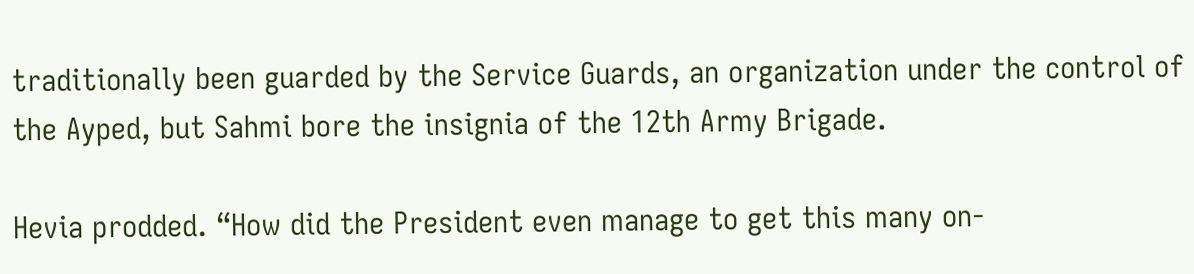traditionally been guarded by the Service Guards, an organization under the control of the Ayped, but Sahmi bore the insignia of the 12th Army Brigade.

Hevia prodded. “How did the President even manage to get this many on-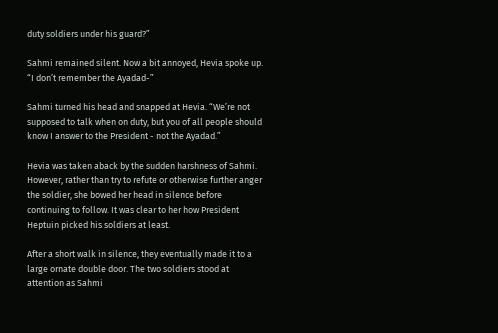duty soldiers under his guard?”

Sahmi remained silent. Now a bit annoyed, Hevia spoke up. “I don’t remember the Ayadad-”

Sahmi turned his head and snapped at Hevia. “We’re not supposed to talk when on duty, but you of all people should know I answer to the President - not the Ayadad.”

Hevia was taken aback by the sudden harshness of Sahmi. However, rather than try to refute or otherwise further anger the soldier, she bowed her head in silence before continuing to follow. It was clear to her how President Heptuin picked his soldiers at least.

After a short walk in silence, they eventually made it to a large ornate double door. The two soldiers stood at attention as Sahmi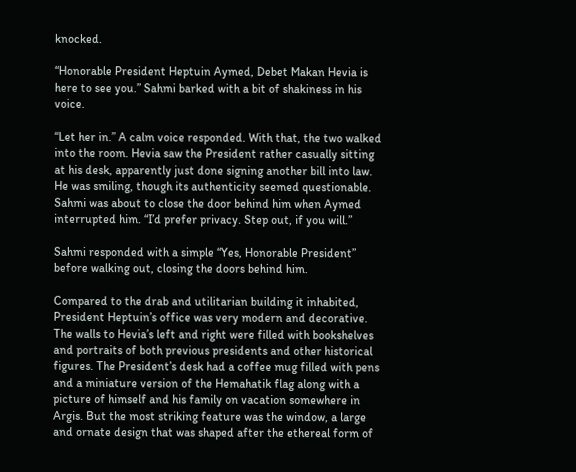knocked.

“Honorable President Heptuin Aymed, Debet Makan Hevia is here to see you.” Sahmi barked with a bit of shakiness in his voice.

“Let her in.” A calm voice responded. With that, the two walked into the room. Hevia saw the President rather casually sitting at his desk, apparently just done signing another bill into law. He was smiling, though its authenticity seemed questionable. Sahmi was about to close the door behind him when Aymed interrupted him. “I’d prefer privacy. Step out, if you will.”

Sahmi responded with a simple “Yes, Honorable President” before walking out, closing the doors behind him.

Compared to the drab and utilitarian building it inhabited, President Heptuin’s office was very modern and decorative. The walls to Hevia’s left and right were filled with bookshelves and portraits of both previous presidents and other historical figures. The President’s desk had a coffee mug filled with pens and a miniature version of the Hemahatik flag along with a picture of himself and his family on vacation somewhere in Argis. But the most striking feature was the window, a large and ornate design that was shaped after the ethereal form of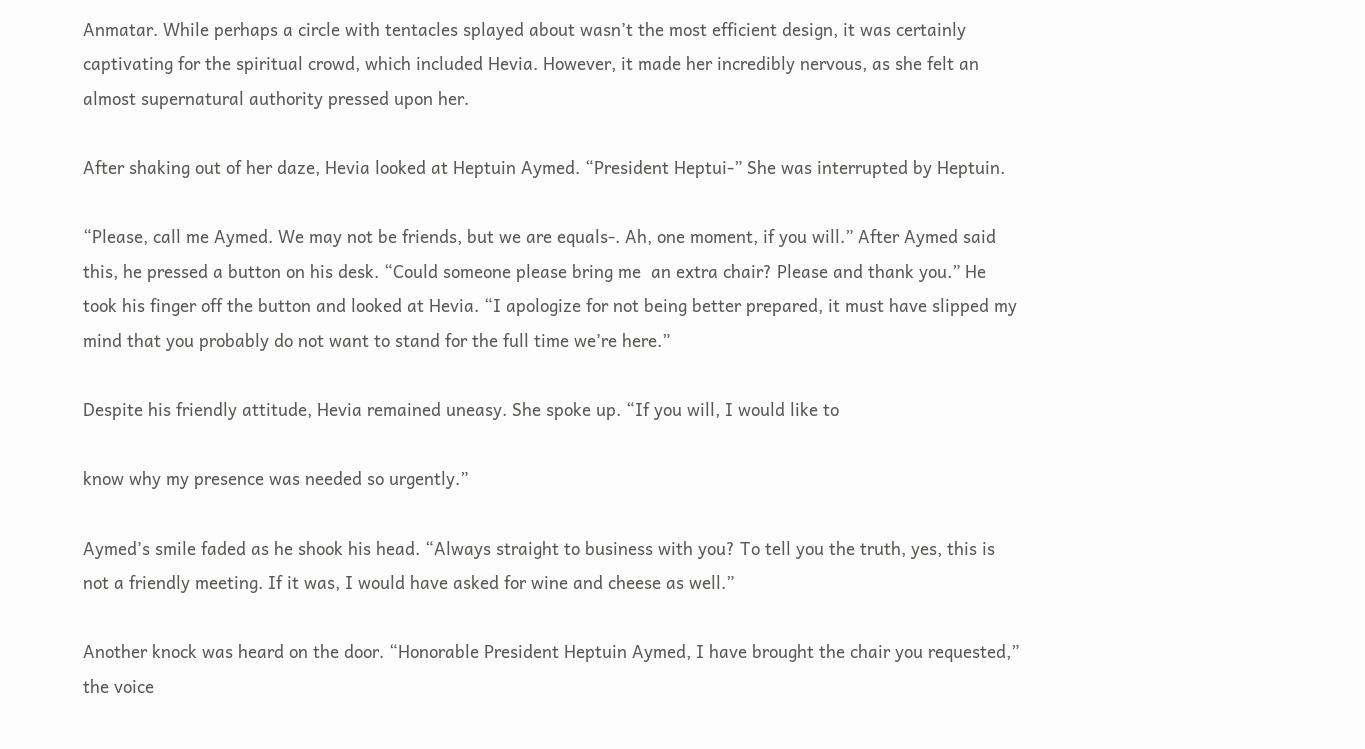Anmatar. While perhaps a circle with tentacles splayed about wasn’t the most efficient design, it was certainly captivating for the spiritual crowd, which included Hevia. However, it made her incredibly nervous, as she felt an almost supernatural authority pressed upon her.

After shaking out of her daze, Hevia looked at Heptuin Aymed. “President Heptui-” She was interrupted by Heptuin.

“Please, call me Aymed. We may not be friends, but we are equals-. Ah, one moment, if you will.” After Aymed said this, he pressed a button on his desk. “Could someone please bring me  an extra chair? Please and thank you.” He took his finger off the button and looked at Hevia. “I apologize for not being better prepared, it must have slipped my mind that you probably do not want to stand for the full time we’re here.”

Despite his friendly attitude, Hevia remained uneasy. She spoke up. “If you will, I would like to

know why my presence was needed so urgently.”

Aymed’s smile faded as he shook his head. “Always straight to business with you? To tell you the truth, yes, this is not a friendly meeting. If it was, I would have asked for wine and cheese as well.”

Another knock was heard on the door. “Honorable President Heptuin Aymed, I have brought the chair you requested,” the voice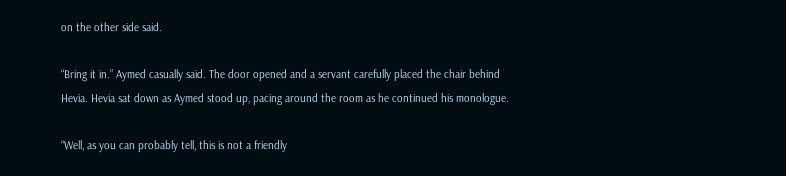on the other side said.

“Bring it in.” Aymed casually said. The door opened and a servant carefully placed the chair behind Hevia. Hevia sat down as Aymed stood up, pacing around the room as he continued his monologue.

“Well, as you can probably tell, this is not a friendly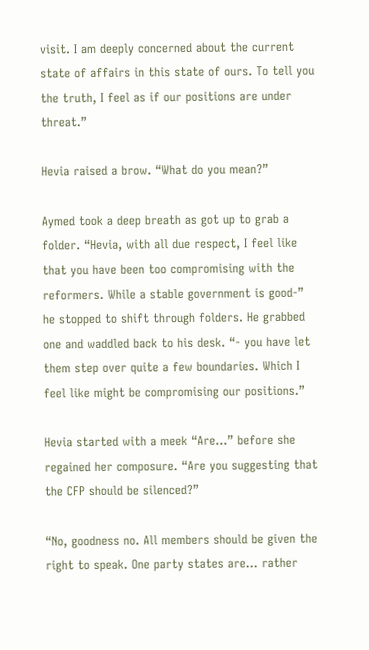visit. I am deeply concerned about the current state of affairs in this state of ours. To tell you the truth, I feel as if our positions are under threat.”

Hevia raised a brow. “What do you mean?”

Aymed took a deep breath as got up to grab a folder. “Hevia, with all due respect, I feel like that you have been too compromising with the reformers. While a stable government is good-” he stopped to shift through folders. He grabbed one and waddled back to his desk. “- you have let them step over quite a few boundaries. Which I feel like might be compromising our positions.”

Hevia started with a meek “Are…” before she regained her composure. “Are you suggesting that the CFP should be silenced?”

“No, goodness no. All members should be given the right to speak. One party states are… rather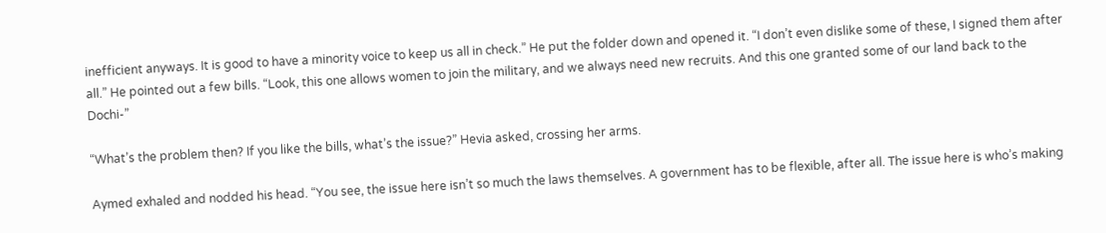inefficient anyways. It is good to have a minority voice to keep us all in check.” He put the folder down and opened it. “I don’t even dislike some of these, I signed them after all.” He pointed out a few bills. “Look, this one allows women to join the military, and we always need new recruits. And this one granted some of our land back to the Dochi-”

“What’s the problem then? If you like the bills, what’s the issue?” Hevia asked, crossing her arms.

Aymed exhaled and nodded his head. “You see, the issue here isn’t so much the laws themselves. A government has to be flexible, after all. The issue here is who’s making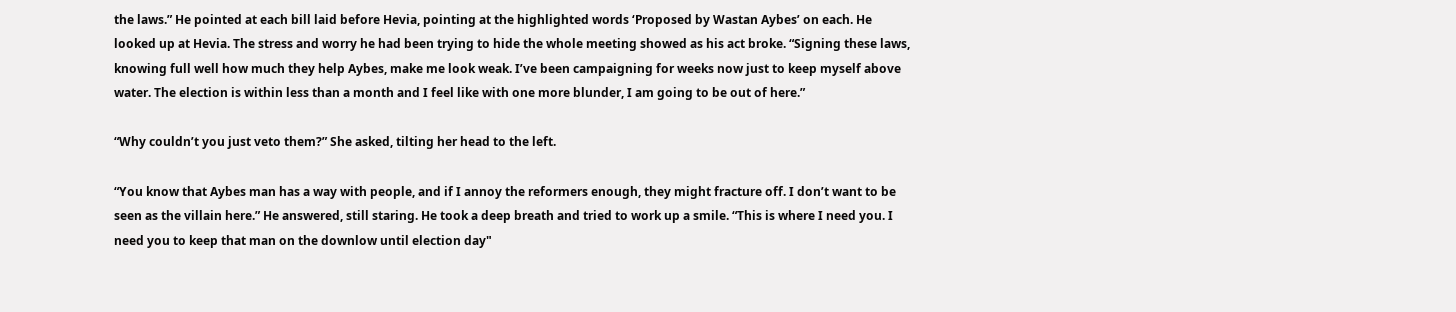the laws.” He pointed at each bill laid before Hevia, pointing at the highlighted words ‘Proposed by Wastan Aybes’ on each. He looked up at Hevia. The stress and worry he had been trying to hide the whole meeting showed as his act broke. “Signing these laws, knowing full well how much they help Aybes, make me look weak. I’ve been campaigning for weeks now just to keep myself above water. The election is within less than a month and I feel like with one more blunder, I am going to be out of here.”

“Why couldn’t you just veto them?” She asked, tilting her head to the left.

“You know that Aybes man has a way with people, and if I annoy the reformers enough, they might fracture off. I don’t want to be seen as the villain here.” He answered, still staring. He took a deep breath and tried to work up a smile. “This is where I need you. I need you to keep that man on the downlow until election day"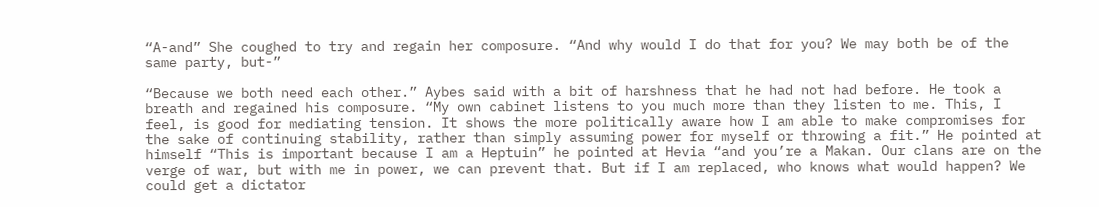“A-and” She coughed to try and regain her composure. “And why would I do that for you? We may both be of the same party, but-”

“Because we both need each other.” Aybes said with a bit of harshness that he had not had before. He took a breath and regained his composure. “My own cabinet listens to you much more than they listen to me. This, I feel, is good for mediating tension. It shows the more politically aware how I am able to make compromises for the sake of continuing stability, rather than simply assuming power for myself or throwing a fit.” He pointed at himself “This is important because I am a Heptuin” he pointed at Hevia “and you’re a Makan. Our clans are on the verge of war, but with me in power, we can prevent that. But if I am replaced, who knows what would happen? We could get a dictator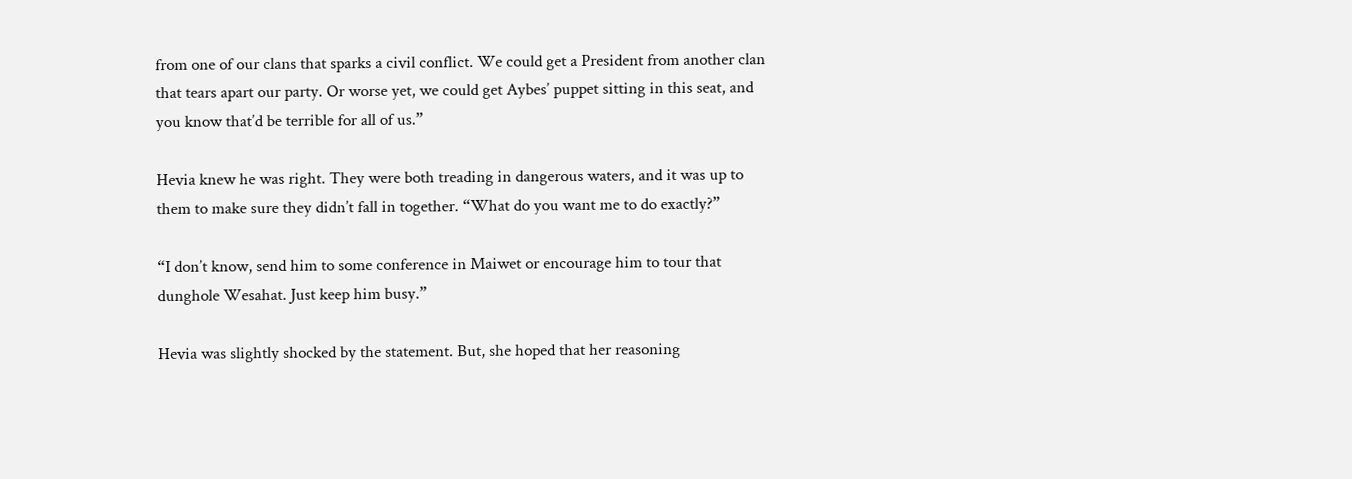from one of our clans that sparks a civil conflict. We could get a President from another clan that tears apart our party. Or worse yet, we could get Aybes’ puppet sitting in this seat, and you know that’d be terrible for all of us.”

Hevia knew he was right. They were both treading in dangerous waters, and it was up to them to make sure they didn’t fall in together. “What do you want me to do exactly?”

“I don’t know, send him to some conference in Maiwet or encourage him to tour that dunghole Wesahat. Just keep him busy.”

Hevia was slightly shocked by the statement. But, she hoped that her reasoning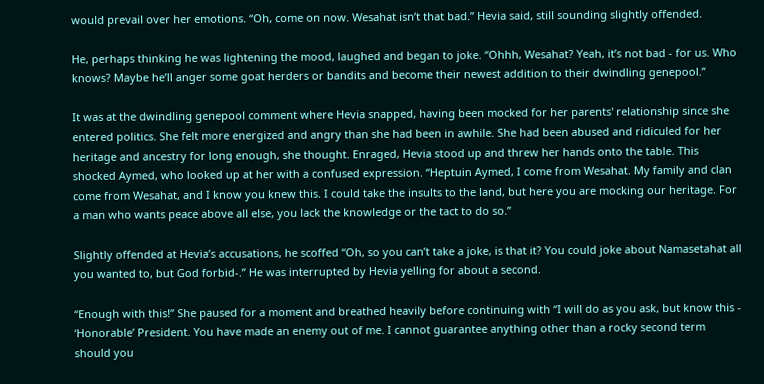would prevail over her emotions. “Oh, come on now. Wesahat isn’t that bad.” Hevia said, still sounding slightly offended.

He, perhaps thinking he was lightening the mood, laughed and began to joke. “Ohhh, Wesahat? Yeah, it’s not bad - for us. Who knows? Maybe he’ll anger some goat herders or bandits and become their newest addition to their dwindling genepool.”

It was at the dwindling genepool comment where Hevia snapped, having been mocked for her parents' relationship since she entered politics. She felt more energized and angry than she had been in awhile. She had been abused and ridiculed for her heritage and ancestry for long enough, she thought. Enraged, Hevia stood up and threw her hands onto the table. This shocked Aymed, who looked up at her with a confused expression. “Heptuin Aymed, I come from Wesahat. My family and clan come from Wesahat, and I know you knew this. I could take the insults to the land, but here you are mocking our heritage. For a man who wants peace above all else, you lack the knowledge or the tact to do so.”

Slightly offended at Hevia’s accusations, he scoffed “Oh, so you can’t take a joke, is that it? You could joke about Namasetahat all you wanted to, but God forbid-.” He was interrupted by Hevia yelling for about a second.

“Enough with this!” She paused for a moment and breathed heavily before continuing with “I will do as you ask, but know this - ‘Honorable’ President. You have made an enemy out of me. I cannot guarantee anything other than a rocky second term should you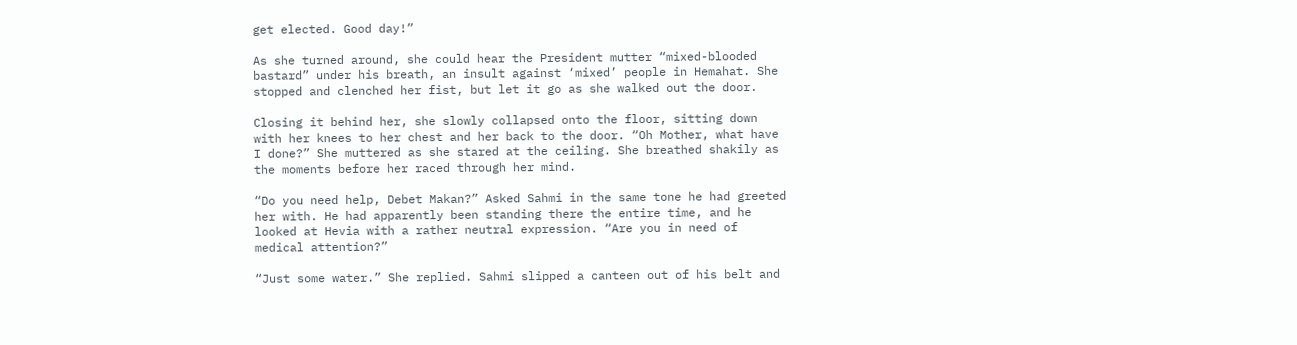get elected. Good day!”

As she turned around, she could hear the President mutter “mixed-blooded bastard” under his breath, an insult against ‘mixed’ people in Hemahat. She stopped and clenched her fist, but let it go as she walked out the door.

Closing it behind her, she slowly collapsed onto the floor, sitting down with her knees to her chest and her back to the door. “Oh Mother, what have I done?” She muttered as she stared at the ceiling. She breathed shakily as the moments before her raced through her mind.

“Do you need help, Debet Makan?” Asked Sahmi in the same tone he had greeted her with. He had apparently been standing there the entire time, and he looked at Hevia with a rather neutral expression. “Are you in need of medical attention?”

“Just some water.” She replied. Sahmi slipped a canteen out of his belt and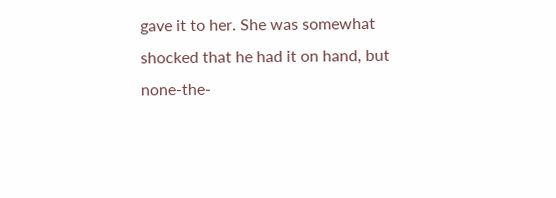gave it to her. She was somewhat shocked that he had it on hand, but none-the-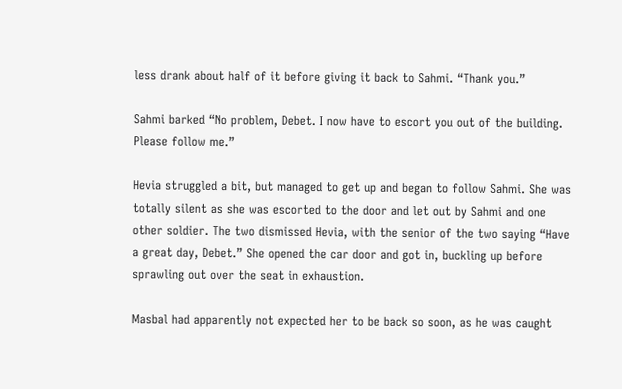less drank about half of it before giving it back to Sahmi. “Thank you.”

Sahmi barked “No problem, Debet. I now have to escort you out of the building. Please follow me.”

Hevia struggled a bit, but managed to get up and began to follow Sahmi. She was totally silent as she was escorted to the door and let out by Sahmi and one other soldier. The two dismissed Hevia, with the senior of the two saying “Have a great day, Debet.” She opened the car door and got in, buckling up before sprawling out over the seat in exhaustion.

Masbal had apparently not expected her to be back so soon, as he was caught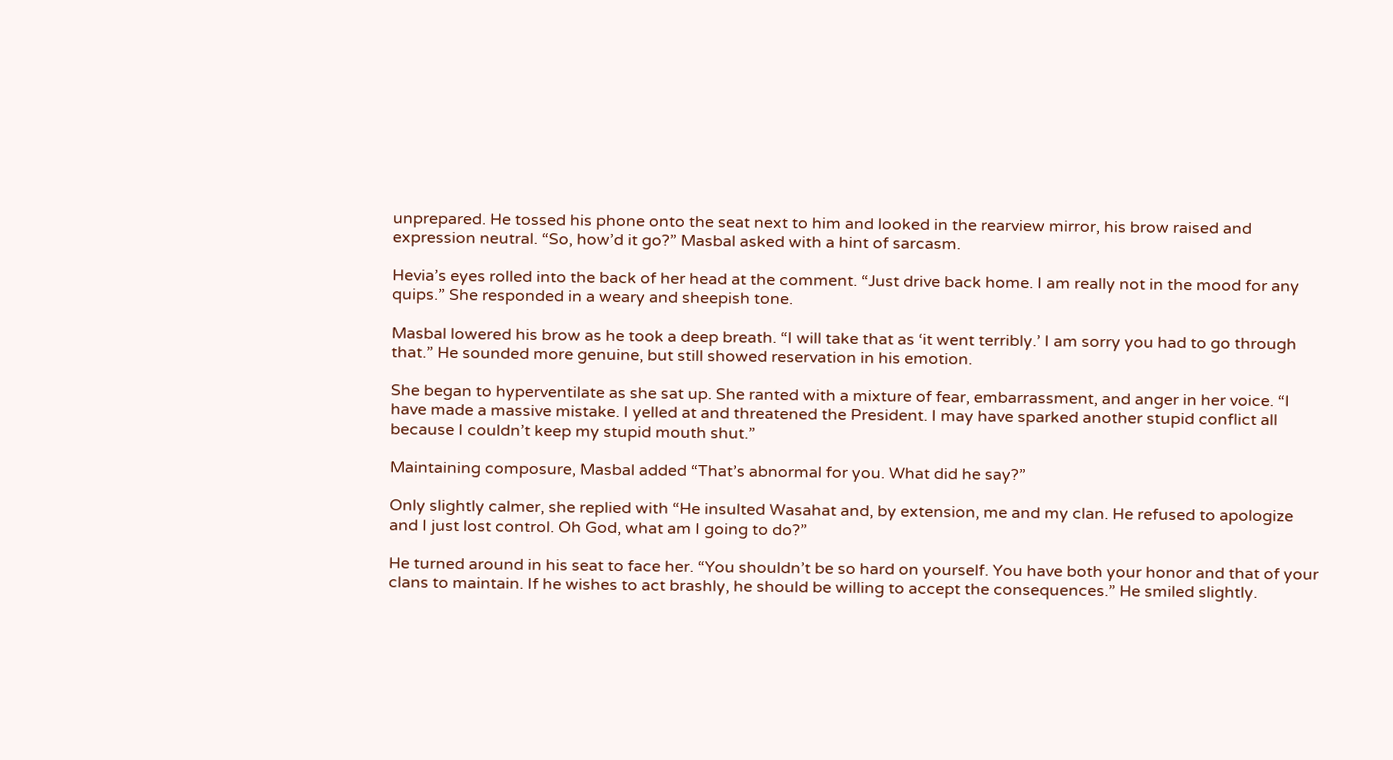unprepared. He tossed his phone onto the seat next to him and looked in the rearview mirror, his brow raised and expression neutral. “So, how’d it go?” Masbal asked with a hint of sarcasm.

Hevia’s eyes rolled into the back of her head at the comment. “Just drive back home. I am really not in the mood for any quips.” She responded in a weary and sheepish tone.

Masbal lowered his brow as he took a deep breath. “I will take that as ‘it went terribly.’ I am sorry you had to go through that.” He sounded more genuine, but still showed reservation in his emotion.

She began to hyperventilate as she sat up. She ranted with a mixture of fear, embarrassment, and anger in her voice. “I have made a massive mistake. I yelled at and threatened the President. I may have sparked another stupid conflict all because I couldn’t keep my stupid mouth shut.”

Maintaining composure, Masbal added “That’s abnormal for you. What did he say?”

Only slightly calmer, she replied with “He insulted Wasahat and, by extension, me and my clan. He refused to apologize and I just lost control. Oh God, what am I going to do?”

He turned around in his seat to face her. “You shouldn’t be so hard on yourself. You have both your honor and that of your clans to maintain. If he wishes to act brashly, he should be willing to accept the consequences.” He smiled slightly.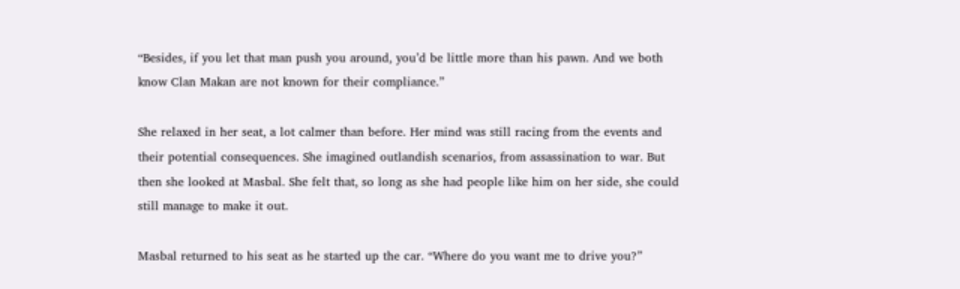“Besides, if you let that man push you around, you’d be little more than his pawn. And we both know Clan Makan are not known for their compliance.”

She relaxed in her seat, a lot calmer than before. Her mind was still racing from the events and their potential consequences. She imagined outlandish scenarios, from assassination to war. But then she looked at Masbal. She felt that, so long as she had people like him on her side, she could still manage to make it out.

Masbal returned to his seat as he started up the car. “Where do you want me to drive you?”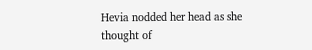Hevia nodded her head as she thought of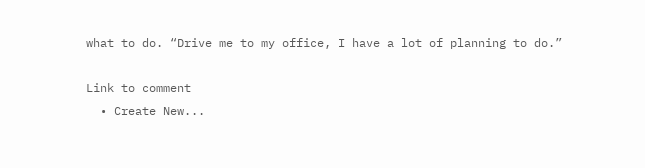what to do. “Drive me to my office, I have a lot of planning to do.”

Link to comment
  • Create New...